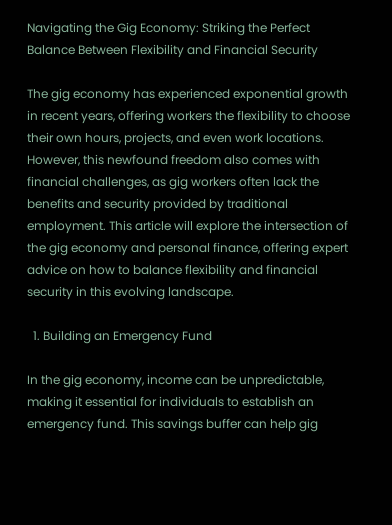Navigating the Gig Economy: Striking the Perfect Balance Between Flexibility and Financial Security

The gig economy has experienced exponential growth in recent years, offering workers the flexibility to choose their own hours, projects, and even work locations. However, this newfound freedom also comes with financial challenges, as gig workers often lack the benefits and security provided by traditional employment. This article will explore the intersection of the gig economy and personal finance, offering expert advice on how to balance flexibility and financial security in this evolving landscape.

  1. Building an Emergency Fund

In the gig economy, income can be unpredictable, making it essential for individuals to establish an emergency fund. This savings buffer can help gig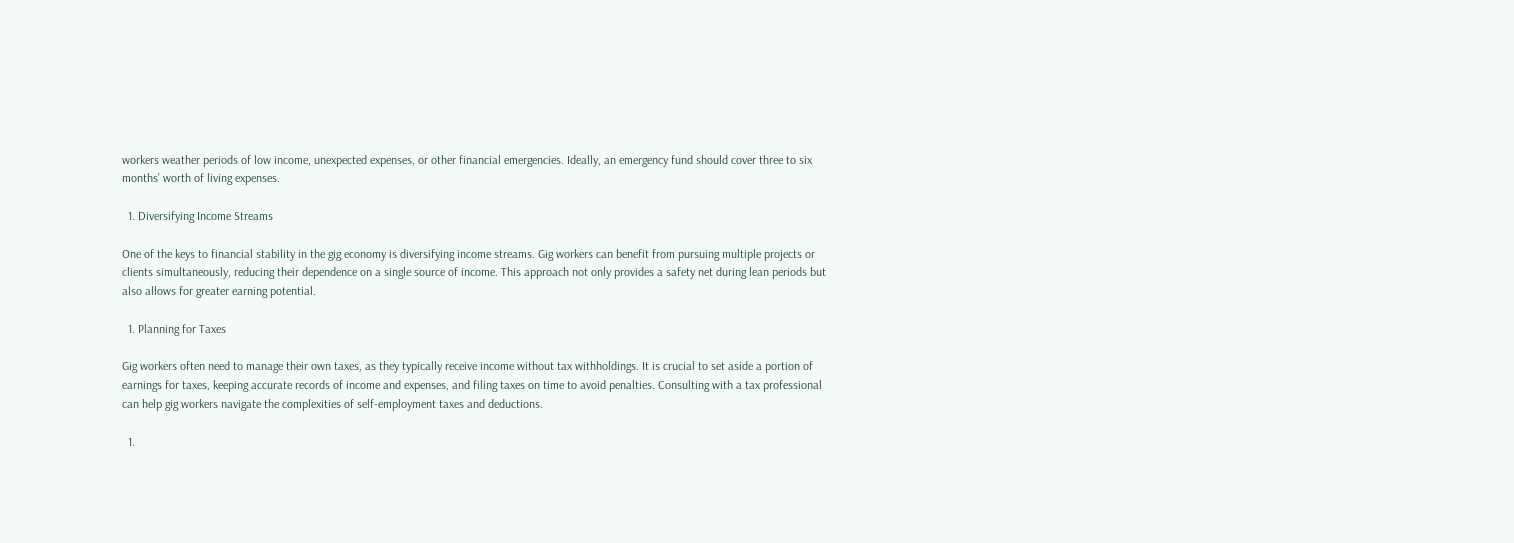workers weather periods of low income, unexpected expenses, or other financial emergencies. Ideally, an emergency fund should cover three to six months’ worth of living expenses.

  1. Diversifying Income Streams

One of the keys to financial stability in the gig economy is diversifying income streams. Gig workers can benefit from pursuing multiple projects or clients simultaneously, reducing their dependence on a single source of income. This approach not only provides a safety net during lean periods but also allows for greater earning potential.

  1. Planning for Taxes

Gig workers often need to manage their own taxes, as they typically receive income without tax withholdings. It is crucial to set aside a portion of earnings for taxes, keeping accurate records of income and expenses, and filing taxes on time to avoid penalties. Consulting with a tax professional can help gig workers navigate the complexities of self-employment taxes and deductions.

  1.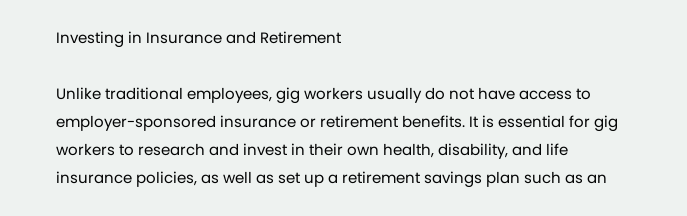Investing in Insurance and Retirement

Unlike traditional employees, gig workers usually do not have access to employer-sponsored insurance or retirement benefits. It is essential for gig workers to research and invest in their own health, disability, and life insurance policies, as well as set up a retirement savings plan such as an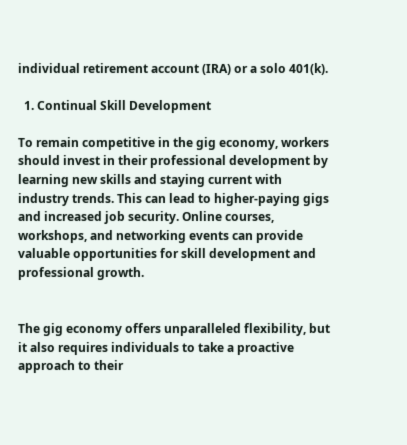individual retirement account (IRA) or a solo 401(k).

  1. Continual Skill Development

To remain competitive in the gig economy, workers should invest in their professional development by learning new skills and staying current with industry trends. This can lead to higher-paying gigs and increased job security. Online courses, workshops, and networking events can provide valuable opportunities for skill development and professional growth.


The gig economy offers unparalleled flexibility, but it also requires individuals to take a proactive approach to their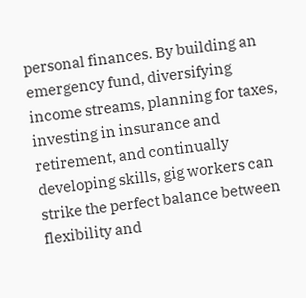personal finances. By building an emergency fund, diversifying income streams, planning for taxes, investing in insurance and retirement, and continually developing skills, gig workers can strike the perfect balance between flexibility and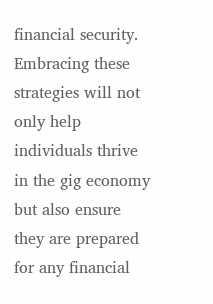financial security. Embracing these strategies will not only help individuals thrive in the gig economy but also ensure they are prepared for any financial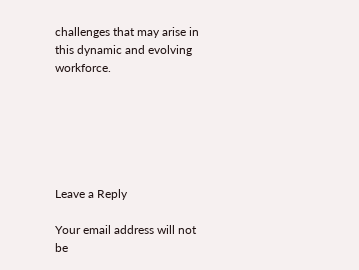challenges that may arise in this dynamic and evolving workforce.






Leave a Reply

Your email address will not be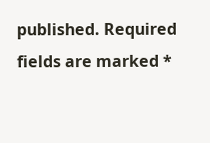published. Required fields are marked *